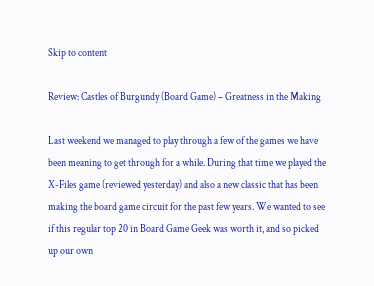Skip to content

Review: Castles of Burgundy (Board Game) – Greatness in the Making

Last weekend we managed to play through a few of the games we have been meaning to get through for a while. During that time we played the X-Files game (reviewed yesterday) and also a new classic that has been making the board game circuit for the past few years. We wanted to see if this regular top 20 in Board Game Geek was worth it, and so picked up our own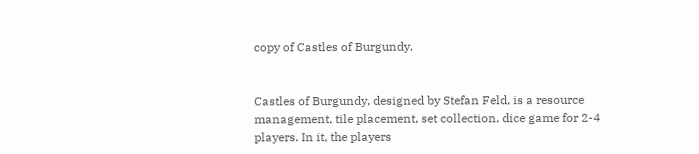copy of Castles of Burgundy.


Castles of Burgundy, designed by Stefan Feld, is a resource management, tile placement, set collection, dice game for 2-4 players. In it, the players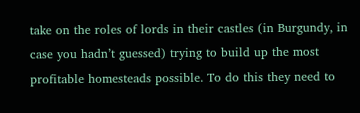take on the roles of lords in their castles (in Burgundy, in case you hadn’t guessed) trying to build up the most profitable homesteads possible. To do this they need to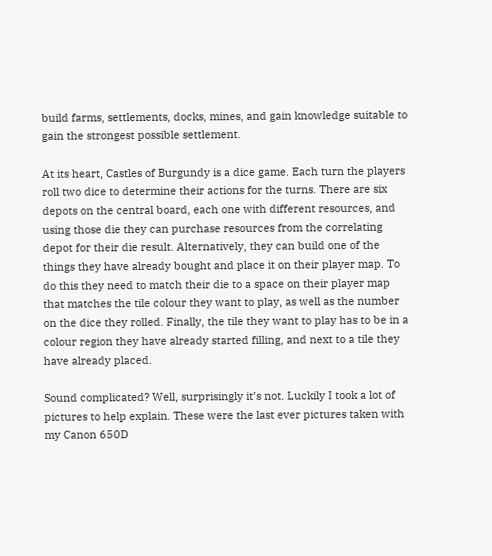build farms, settlements, docks, mines, and gain knowledge suitable to gain the strongest possible settlement.

At its heart, Castles of Burgundy is a dice game. Each turn the players roll two dice to determine their actions for the turns. There are six depots on the central board, each one with different resources, and using those die they can purchase resources from the correlating depot for their die result. Alternatively, they can build one of the things they have already bought and place it on their player map. To do this they need to match their die to a space on their player map that matches the tile colour they want to play, as well as the number on the dice they rolled. Finally, the tile they want to play has to be in a colour region they have already started filling, and next to a tile they have already placed.

Sound complicated? Well, surprisingly it’s not. Luckily I took a lot of pictures to help explain. These were the last ever pictures taken with my Canon 650D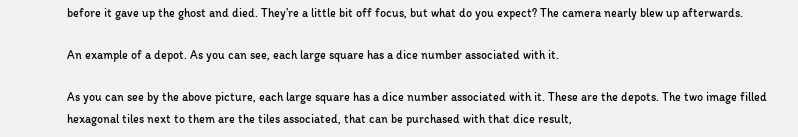before it gave up the ghost and died. They’re a little bit off focus, but what do you expect? The camera nearly blew up afterwards.

An example of a depot. As you can see, each large square has a dice number associated with it.

As you can see by the above picture, each large square has a dice number associated with it. These are the depots. The two image filled hexagonal tiles next to them are the tiles associated, that can be purchased with that dice result,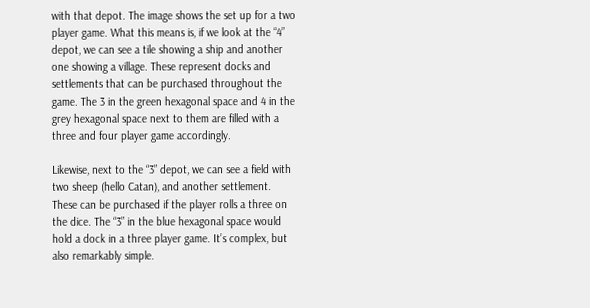with that depot. The image shows the set up for a two player game. What this means is, if we look at the “4” depot, we can see a tile showing a ship and another one showing a village. These represent docks and settlements that can be purchased throughout the game. The 3 in the green hexagonal space and 4 in the grey hexagonal space next to them are filled with a three and four player game accordingly.

Likewise, next to the “3” depot, we can see a field with two sheep (hello Catan), and another settlement. These can be purchased if the player rolls a three on the dice. The “3” in the blue hexagonal space would hold a dock in a three player game. It’s complex, but also remarkably simple.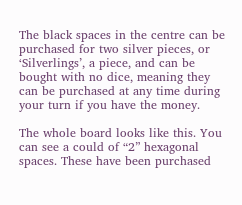The black spaces in the centre can be purchased for two silver pieces, or ‘Silverlings’, a piece, and can be bought with no dice, meaning they can be purchased at any time during your turn if you have the money.

The whole board looks like this. You can see a could of “2” hexagonal spaces. These have been purchased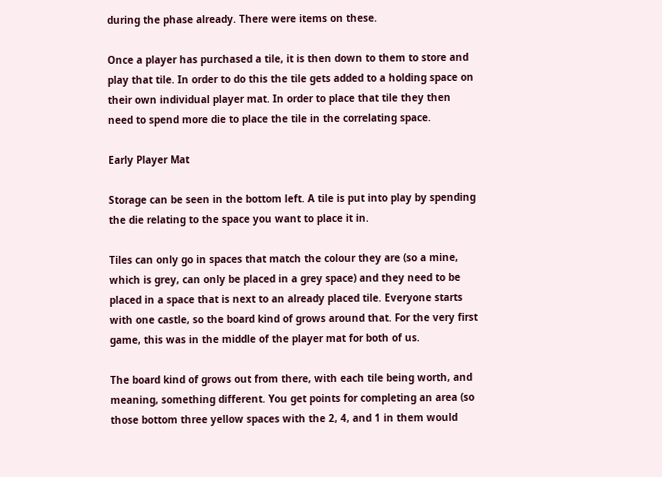during the phase already. There were items on these.

Once a player has purchased a tile, it is then down to them to store and play that tile. In order to do this the tile gets added to a holding space on their own individual player mat. In order to place that tile they then need to spend more die to place the tile in the correlating space.

Early Player Mat

Storage can be seen in the bottom left. A tile is put into play by spending the die relating to the space you want to place it in.

Tiles can only go in spaces that match the colour they are (so a mine, which is grey, can only be placed in a grey space) and they need to be placed in a space that is next to an already placed tile. Everyone starts with one castle, so the board kind of grows around that. For the very first game, this was in the middle of the player mat for both of us.

The board kind of grows out from there, with each tile being worth, and meaning, something different. You get points for completing an area (so those bottom three yellow spaces with the 2, 4, and 1 in them would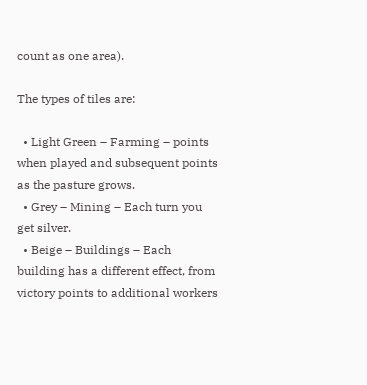count as one area).

The types of tiles are:

  • Light Green – Farming – points when played and subsequent points as the pasture grows.
  • Grey – Mining – Each turn you get silver.
  • Beige – Buildings – Each building has a different effect, from victory points to additional workers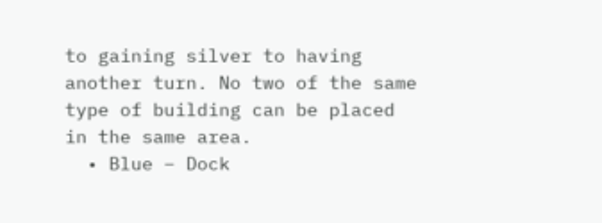to gaining silver to having another turn. No two of the same type of building can be placed in the same area.
  • Blue – Dock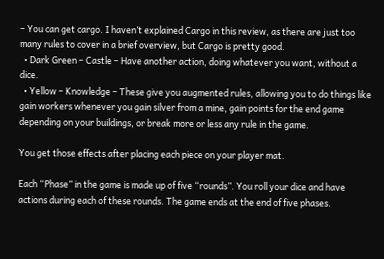– You can get cargo. I haven’t explained Cargo in this review, as there are just too many rules to cover in a brief overview, but Cargo is pretty good.
  • Dark Green – Castle – Have another action, doing whatever you want, without a dice.
  • Yellow – Knowledge – These give you augmented rules, allowing you to do things like gain workers whenever you gain silver from a mine, gain points for the end game depending on your buildings, or break more or less any rule in the game.

You get those effects after placing each piece on your player mat.

Each “Phase” in the game is made up of five “rounds”. You roll your dice and have actions during each of these rounds. The game ends at the end of five phases.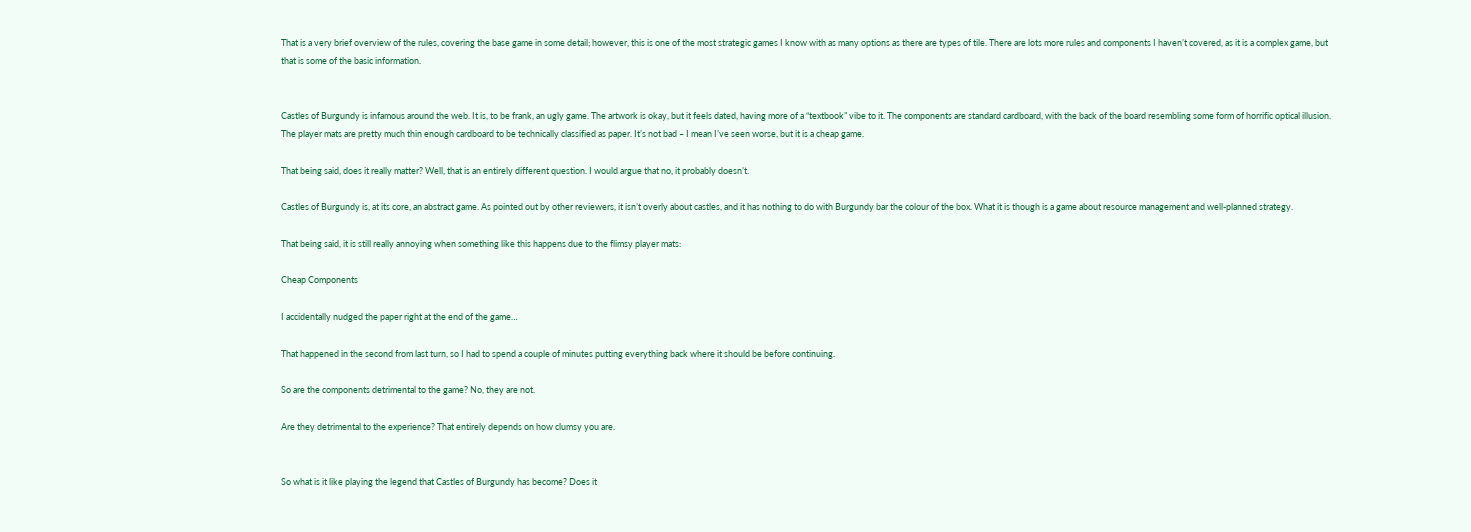That is a very brief overview of the rules, covering the base game in some detail; however, this is one of the most strategic games I know with as many options as there are types of tile. There are lots more rules and components I haven’t covered, as it is a complex game, but that is some of the basic information.


Castles of Burgundy is infamous around the web. It is, to be frank, an ugly game. The artwork is okay, but it feels dated, having more of a “textbook” vibe to it. The components are standard cardboard, with the back of the board resembling some form of horrific optical illusion. The player mats are pretty much thin enough cardboard to be technically classified as paper. It’s not bad – I mean I’ve seen worse, but it is a cheap game.

That being said, does it really matter? Well, that is an entirely different question. I would argue that no, it probably doesn’t.

Castles of Burgundy is, at its core, an abstract game. As pointed out by other reviewers, it isn’t overly about castles, and it has nothing to do with Burgundy bar the colour of the box. What it is though is a game about resource management and well-planned strategy.

That being said, it is still really annoying when something like this happens due to the flimsy player mats:

Cheap Components

I accidentally nudged the paper right at the end of the game…

That happened in the second from last turn, so I had to spend a couple of minutes putting everything back where it should be before continuing.

So are the components detrimental to the game? No, they are not.

Are they detrimental to the experience? That entirely depends on how clumsy you are.


So what is it like playing the legend that Castles of Burgundy has become? Does it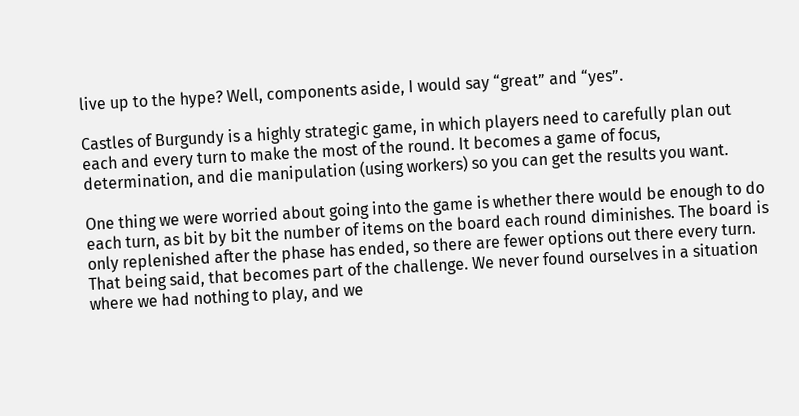live up to the hype? Well, components aside, I would say “great” and “yes”.

Castles of Burgundy is a highly strategic game, in which players need to carefully plan out each and every turn to make the most of the round. It becomes a game of focus, determination, and die manipulation (using workers) so you can get the results you want.

One thing we were worried about going into the game is whether there would be enough to do each turn, as bit by bit the number of items on the board each round diminishes. The board is only replenished after the phase has ended, so there are fewer options out there every turn. That being said, that becomes part of the challenge. We never found ourselves in a situation where we had nothing to play, and we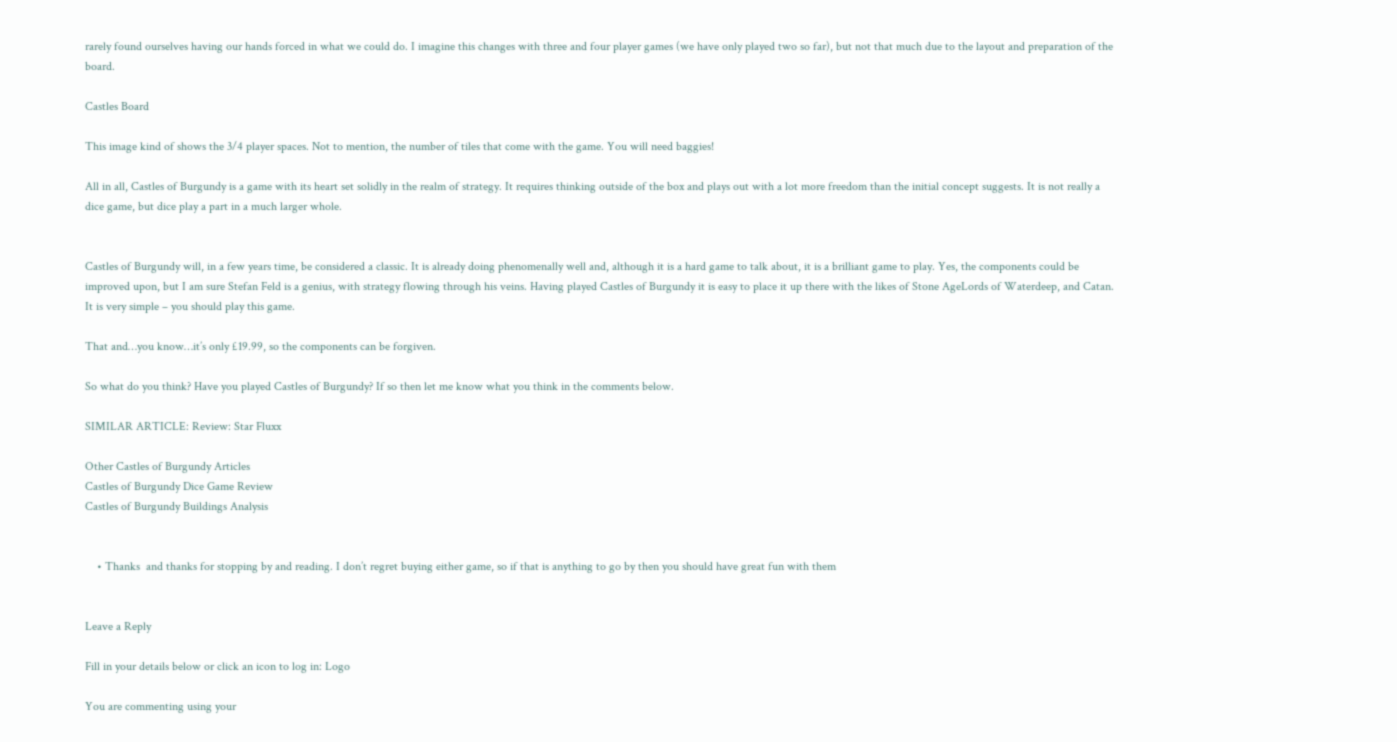rarely found ourselves having our hands forced in what we could do. I imagine this changes with three and four player games (we have only played two so far), but not that much due to the layout and preparation of the board.

Castles Board

This image kind of shows the 3/4 player spaces. Not to mention, the number of tiles that come with the game. You will need baggies!

All in all, Castles of Burgundy is a game with its heart set solidly in the realm of strategy. It requires thinking outside of the box and plays out with a lot more freedom than the initial concept suggests. It is not really a dice game, but dice play a part in a much larger whole.


Castles of Burgundy will, in a few years time, be considered a classic. It is already doing phenomenally well and, although it is a hard game to talk about, it is a brilliant game to play. Yes, the components could be improved upon, but I am sure Stefan Feld is a genius, with strategy flowing through his veins. Having played Castles of Burgundy it is easy to place it up there with the likes of Stone AgeLords of Waterdeep, and Catan.  It is very simple – you should play this game.

That and…you know…it’s only £19.99, so the components can be forgiven.

So what do you think? Have you played Castles of Burgundy? If so then let me know what you think in the comments below.

SIMILAR ARTICLE: Review: Star Fluxx

Other Castles of Burgundy Articles
Castles of Burgundy Dice Game Review
Castles of Burgundy Buildings Analysis


    • Thanks  and thanks for stopping by and reading. I don’t regret buying either game, so if that is anything to go by then you should have great fun with them


Leave a Reply

Fill in your details below or click an icon to log in: Logo

You are commenting using your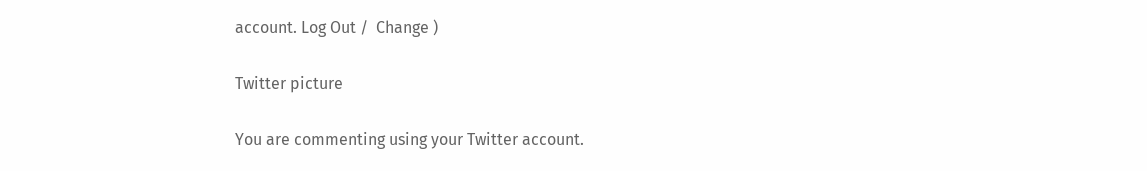account. Log Out /  Change )

Twitter picture

You are commenting using your Twitter account.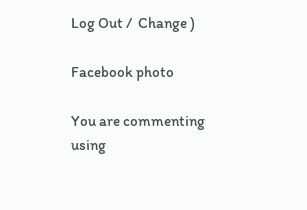Log Out /  Change )

Facebook photo

You are commenting using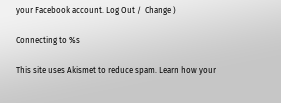your Facebook account. Log Out /  Change )

Connecting to %s

This site uses Akismet to reduce spam. Learn how your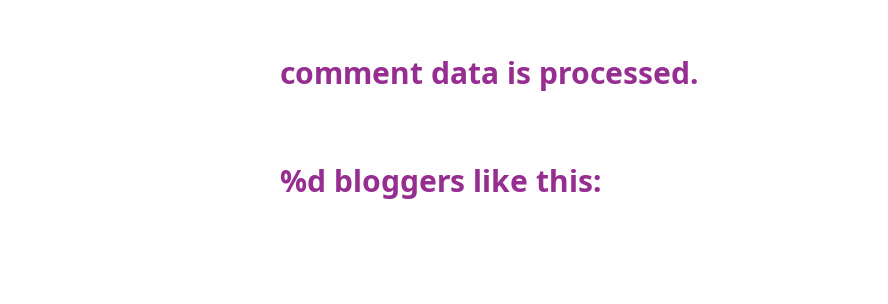comment data is processed.

%d bloggers like this: